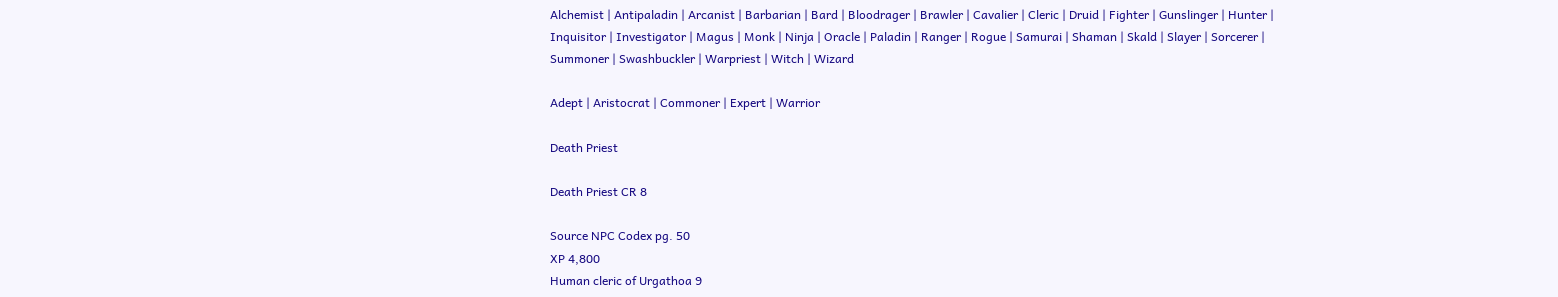Alchemist | Antipaladin | Arcanist | Barbarian | Bard | Bloodrager | Brawler | Cavalier | Cleric | Druid | Fighter | Gunslinger | Hunter | Inquisitor | Investigator | Magus | Monk | Ninja | Oracle | Paladin | Ranger | Rogue | Samurai | Shaman | Skald | Slayer | Sorcerer | Summoner | Swashbuckler | Warpriest | Witch | Wizard

Adept | Aristocrat | Commoner | Expert | Warrior

Death Priest

Death Priest CR 8

Source NPC Codex pg. 50
XP 4,800
Human cleric of Urgathoa 9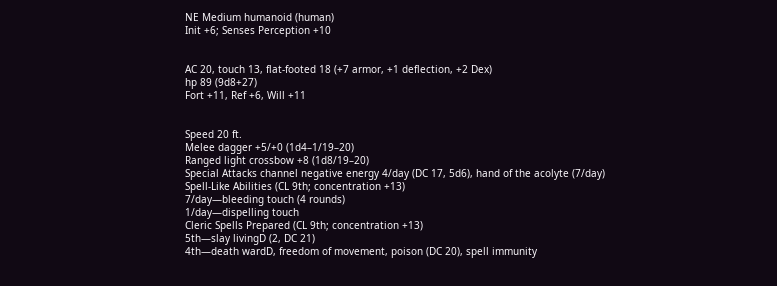NE Medium humanoid (human)
Init +6; Senses Perception +10


AC 20, touch 13, flat-footed 18 (+7 armor, +1 deflection, +2 Dex)
hp 89 (9d8+27)
Fort +11, Ref +6, Will +11


Speed 20 ft.
Melee dagger +5/+0 (1d4–1/19–20)
Ranged light crossbow +8 (1d8/19–20)
Special Attacks channel negative energy 4/day (DC 17, 5d6), hand of the acolyte (7/day)
Spell-Like Abilities (CL 9th; concentration +13)
7/day—bleeding touch (4 rounds)
1/day—dispelling touch
Cleric Spells Prepared (CL 9th; concentration +13)
5th—slay livingD (2, DC 21)
4th—death wardD, freedom of movement, poison (DC 20), spell immunity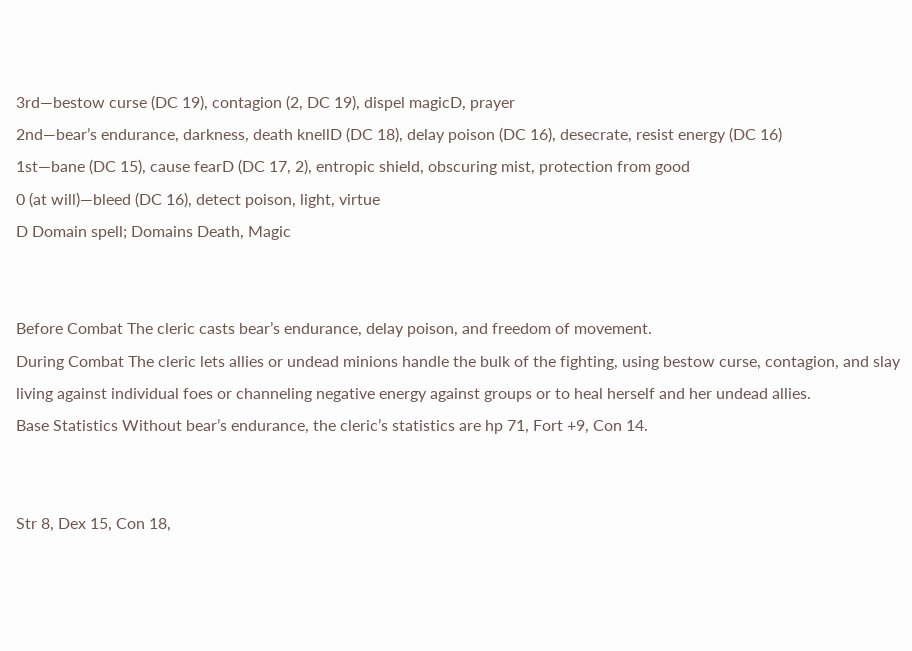3rd—bestow curse (DC 19), contagion (2, DC 19), dispel magicD, prayer
2nd—bear’s endurance, darkness, death knellD (DC 18), delay poison (DC 16), desecrate, resist energy (DC 16)
1st—bane (DC 15), cause fearD (DC 17, 2), entropic shield, obscuring mist, protection from good
0 (at will)—bleed (DC 16), detect poison, light, virtue
D Domain spell; Domains Death, Magic


Before Combat The cleric casts bear’s endurance, delay poison, and freedom of movement.
During Combat The cleric lets allies or undead minions handle the bulk of the fighting, using bestow curse, contagion, and slay living against individual foes or channeling negative energy against groups or to heal herself and her undead allies.
Base Statistics Without bear’s endurance, the cleric’s statistics are hp 71, Fort +9, Con 14.


Str 8, Dex 15, Con 18,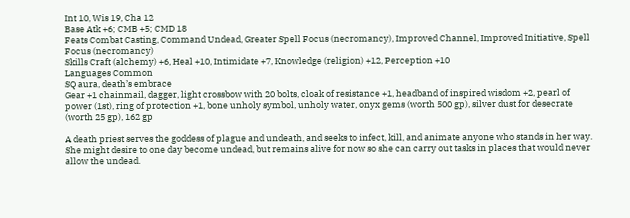Int 10, Wis 19, Cha 12
Base Atk +6; CMB +5; CMD 18
Feats Combat Casting, Command Undead, Greater Spell Focus (necromancy), Improved Channel, Improved Initiative, Spell Focus (necromancy)
Skills Craft (alchemy) +6, Heal +10, Intimidate +7, Knowledge (religion) +12, Perception +10
Languages Common
SQ aura, death’s embrace
Gear +1 chainmail, dagger, light crossbow with 20 bolts, cloak of resistance +1, headband of inspired wisdom +2, pearl of power (1st), ring of protection +1, bone unholy symbol, unholy water, onyx gems (worth 500 gp), silver dust for desecrate (worth 25 gp), 162 gp

A death priest serves the goddess of plague and undeath, and seeks to infect, kill, and animate anyone who stands in her way. She might desire to one day become undead, but remains alive for now so she can carry out tasks in places that would never allow the undead.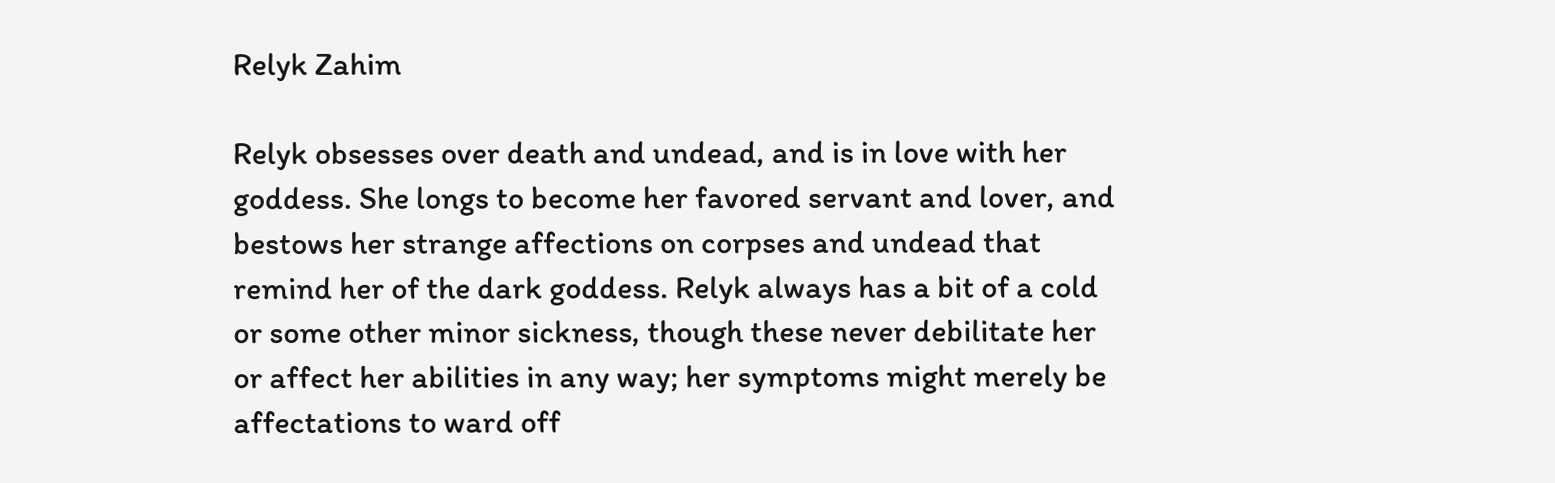Relyk Zahim

Relyk obsesses over death and undead, and is in love with her goddess. She longs to become her favored servant and lover, and bestows her strange affections on corpses and undead that remind her of the dark goddess. Relyk always has a bit of a cold or some other minor sickness, though these never debilitate her or affect her abilities in any way; her symptoms might merely be affectations to ward off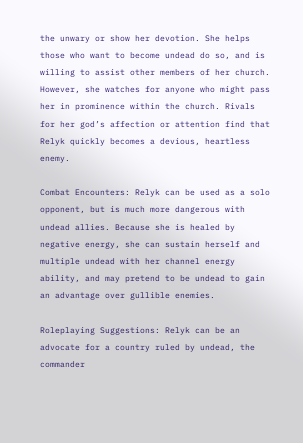the unwary or show her devotion. She helps those who want to become undead do so, and is willing to assist other members of her church. However, she watches for anyone who might pass her in prominence within the church. Rivals for her god’s affection or attention find that Relyk quickly becomes a devious, heartless enemy.

Combat Encounters: Relyk can be used as a solo opponent, but is much more dangerous with undead allies. Because she is healed by negative energy, she can sustain herself and multiple undead with her channel energy ability, and may pretend to be undead to gain an advantage over gullible enemies.

Roleplaying Suggestions: Relyk can be an advocate for a country ruled by undead, the commander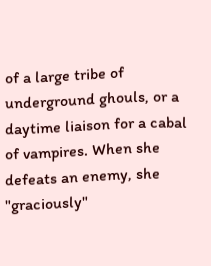of a large tribe of underground ghouls, or a daytime liaison for a cabal of vampires. When she defeats an enemy, she "graciously"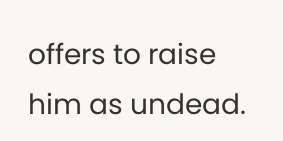offers to raise him as undead.